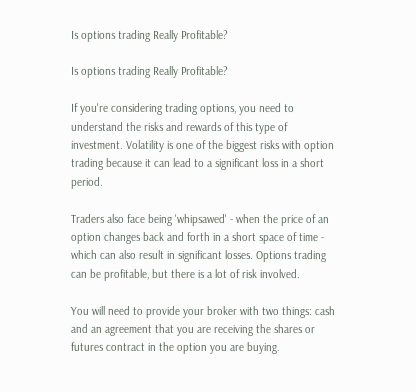Is options trading Really Profitable?

Is options trading Really Profitable?

If you're considering trading options, you need to understand the risks and rewards of this type of investment. Volatility is one of the biggest risks with option trading because it can lead to a significant loss in a short period.

Traders also face being 'whipsawed' - when the price of an option changes back and forth in a short space of time - which can also result in significant losses. Options trading can be profitable, but there is a lot of risk involved.

You will need to provide your broker with two things: cash and an agreement that you are receiving the shares or futures contract in the option you are buying.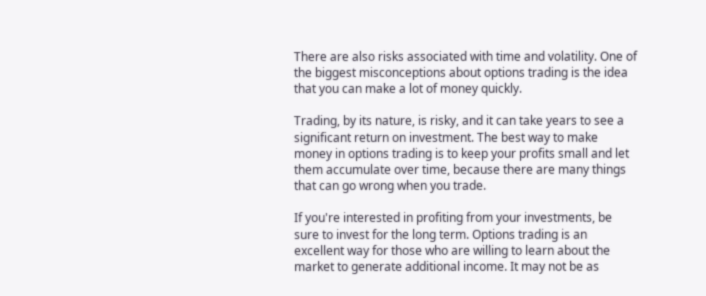There are also risks associated with time and volatility. One of the biggest misconceptions about options trading is the idea that you can make a lot of money quickly.

Trading, by its nature, is risky, and it can take years to see a significant return on investment. The best way to make money in options trading is to keep your profits small and let them accumulate over time, because there are many things that can go wrong when you trade.

If you're interested in profiting from your investments, be sure to invest for the long term. Options trading is an excellent way for those who are willing to learn about the market to generate additional income. It may not be as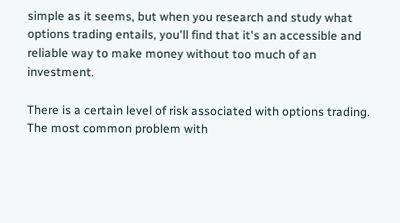simple as it seems, but when you research and study what options trading entails, you'll find that it's an accessible and reliable way to make money without too much of an investment.

There is a certain level of risk associated with options trading. The most common problem with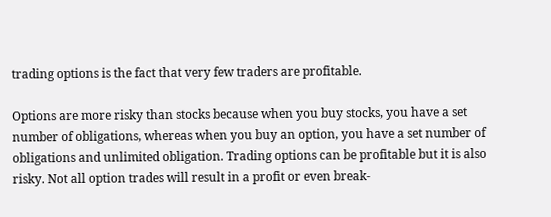trading options is the fact that very few traders are profitable.

Options are more risky than stocks because when you buy stocks, you have a set number of obligations, whereas when you buy an option, you have a set number of obligations and unlimited obligation. Trading options can be profitable but it is also risky. Not all option trades will result in a profit or even break-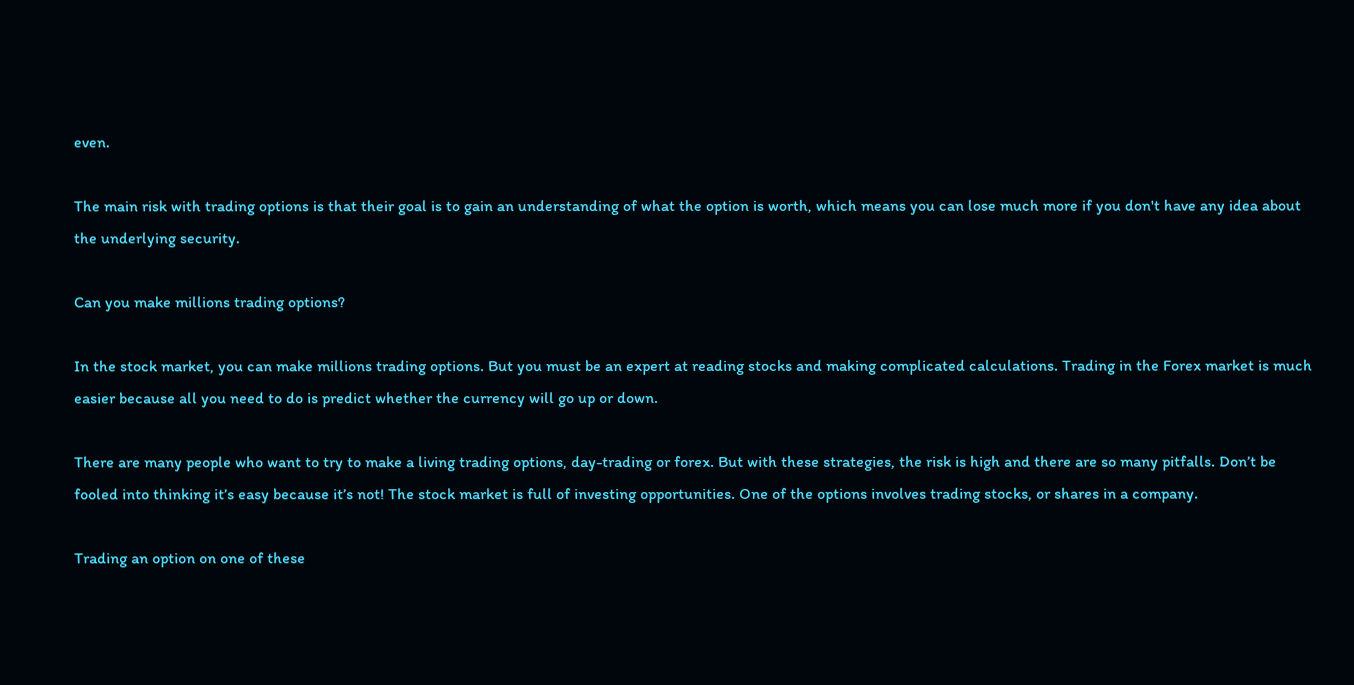even.

The main risk with trading options is that their goal is to gain an understanding of what the option is worth, which means you can lose much more if you don't have any idea about the underlying security.

Can you make millions trading options?

In the stock market, you can make millions trading options. But you must be an expert at reading stocks and making complicated calculations. Trading in the Forex market is much easier because all you need to do is predict whether the currency will go up or down.

There are many people who want to try to make a living trading options, day-trading or forex. But with these strategies, the risk is high and there are so many pitfalls. Don’t be fooled into thinking it’s easy because it’s not! The stock market is full of investing opportunities. One of the options involves trading stocks, or shares in a company.

Trading an option on one of these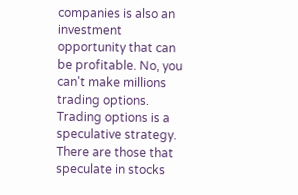companies is also an investment opportunity that can be profitable. No, you can't make millions trading options. Trading options is a speculative strategy. There are those that speculate in stocks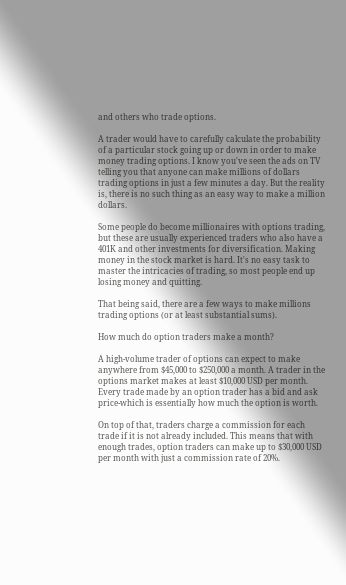and others who trade options.

A trader would have to carefully calculate the probability of a particular stock going up or down in order to make money trading options. I know you've seen the ads on TV telling you that anyone can make millions of dollars trading options in just a few minutes a day. But the reality is, there is no such thing as an easy way to make a million dollars.

Some people do become millionaires with options trading, but these are usually experienced traders who also have a 401K and other investments for diversification. Making money in the stock market is hard. It's no easy task to master the intricacies of trading, so most people end up losing money and quitting.

That being said, there are a few ways to make millions trading options (or at least substantial sums).

How much do option traders make a month?

A high-volume trader of options can expect to make anywhere from $45,000 to $250,000 a month. A trader in the options market makes at least $10,000 USD per month. Every trade made by an option trader has a bid and ask price-which is essentially how much the option is worth.

On top of that, traders charge a commission for each trade if it is not already included. This means that with enough trades, option traders can make up to $30,000 USD per month with just a commission rate of 20%.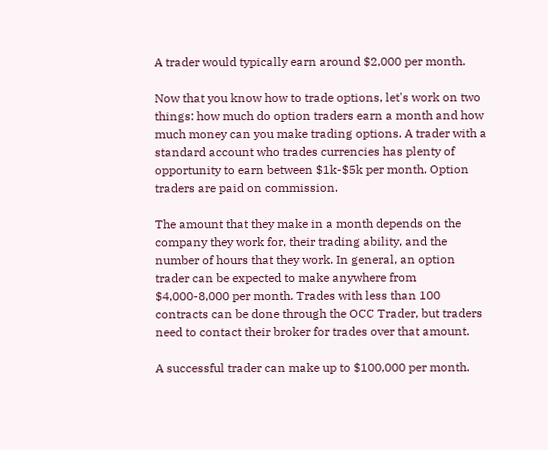A trader would typically earn around $2,000 per month.

Now that you know how to trade options, let's work on two things: how much do option traders earn a month and how much money can you make trading options. A trader with a standard account who trades currencies has plenty of opportunity to earn between $1k-$5k per month. Option traders are paid on commission.

The amount that they make in a month depends on the company they work for, their trading ability, and the number of hours that they work. In general, an option trader can be expected to make anywhere from $4,000-8,000 per month. Trades with less than 100 contracts can be done through the OCC Trader, but traders need to contact their broker for trades over that amount.

A successful trader can make up to $100,000 per month.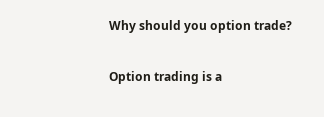Why should you option trade?

Option trading is a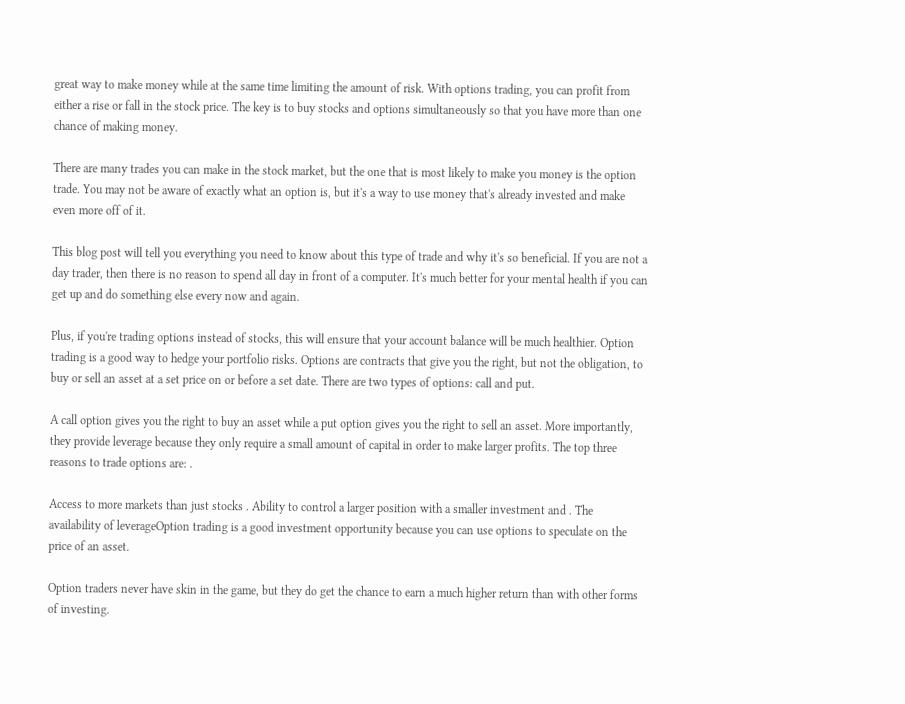great way to make money while at the same time limiting the amount of risk. With options trading, you can profit from either a rise or fall in the stock price. The key is to buy stocks and options simultaneously so that you have more than one chance of making money.

There are many trades you can make in the stock market, but the one that is most likely to make you money is the option trade. You may not be aware of exactly what an option is, but it's a way to use money that's already invested and make even more off of it.

This blog post will tell you everything you need to know about this type of trade and why it's so beneficial. If you are not a day trader, then there is no reason to spend all day in front of a computer. It's much better for your mental health if you can get up and do something else every now and again.

Plus, if you're trading options instead of stocks, this will ensure that your account balance will be much healthier. Option trading is a good way to hedge your portfolio risks. Options are contracts that give you the right, but not the obligation, to buy or sell an asset at a set price on or before a set date. There are two types of options: call and put.

A call option gives you the right to buy an asset while a put option gives you the right to sell an asset. More importantly, they provide leverage because they only require a small amount of capital in order to make larger profits. The top three reasons to trade options are: .

Access to more markets than just stocks . Ability to control a larger position with a smaller investment and . The availability of leverageOption trading is a good investment opportunity because you can use options to speculate on the price of an asset.

Option traders never have skin in the game, but they do get the chance to earn a much higher return than with other forms of investing.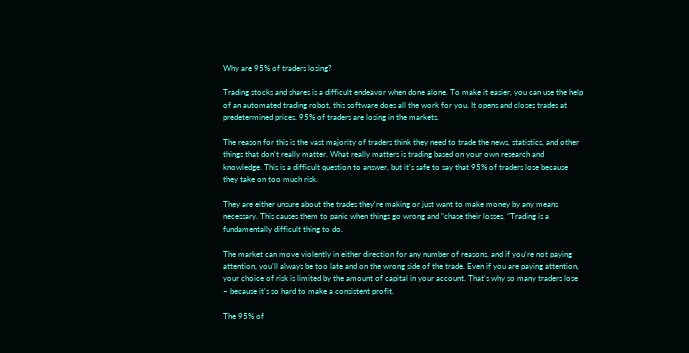Why are 95% of traders losing?

Trading stocks and shares is a difficult endeavor when done alone. To make it easier, you can use the help of an automated trading robot, this software does all the work for you. It opens and closes trades at predetermined prices. 95% of traders are losing in the markets.

The reason for this is the vast majority of traders think they need to trade the news, statistics, and other things that don't really matter. What really matters is trading based on your own research and knowledge. This is a difficult question to answer, but it's safe to say that 95% of traders lose because they take on too much risk.

They are either unsure about the trades they're making or just want to make money by any means necessary. This causes them to panic when things go wrong and "chase their losses. "Trading is a fundamentally difficult thing to do.

The market can move violently in either direction for any number of reasons, and if you're not paying attention, you'll always be too late and on the wrong side of the trade. Even if you are paying attention, your choice of risk is limited by the amount of capital in your account. That's why so many traders lose – because it's so hard to make a consistent profit.

The 95% of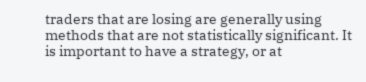traders that are losing are generally using methods that are not statistically significant. It is important to have a strategy, or at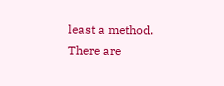least a method. There are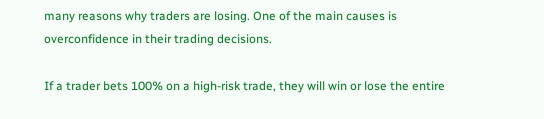many reasons why traders are losing. One of the main causes is overconfidence in their trading decisions.

If a trader bets 100% on a high-risk trade, they will win or lose the entire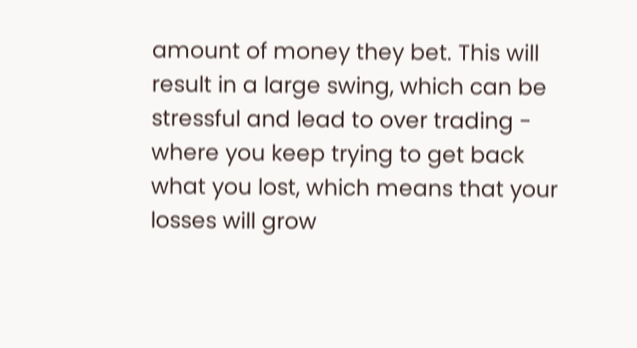amount of money they bet. This will result in a large swing, which can be stressful and lead to over trading - where you keep trying to get back what you lost, which means that your losses will grow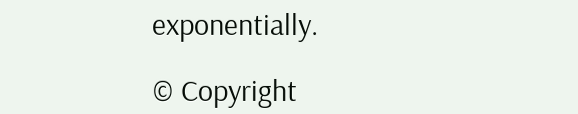exponentially.

© Copyright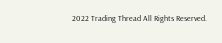2022 Trading Thread All Rights Reserved.